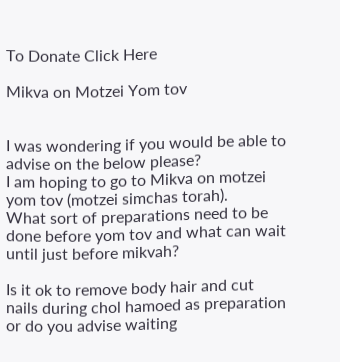To Donate Click Here

Mikva on Motzei Yom tov


I was wondering if you would be able to advise on the below please?
I am hoping to go to Mikva on motzei yom tov (motzei simchas torah).
What sort of preparations need to be done before yom tov and what can wait until just before mikvah?

Is it ok to remove body hair and cut nails during chol hamoed as preparation or do you advise waiting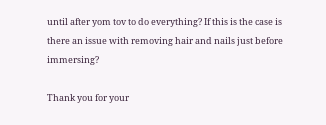until after yom tov to do everything? If this is the case is there an issue with removing hair and nails just before immersing?

Thank you for your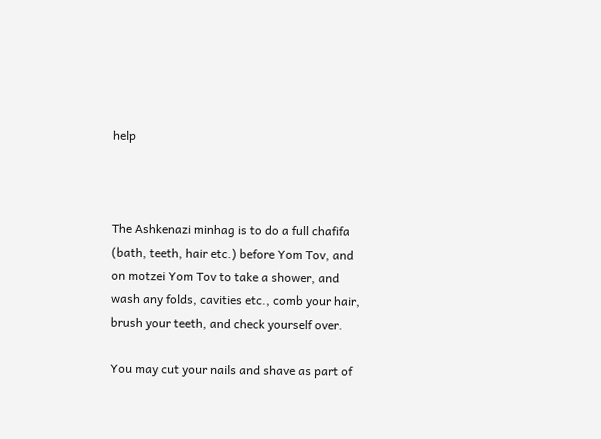help



The Ashkenazi minhag is to do a full chafifa (bath, teeth, hair etc.) before Yom Tov, and on motzei Yom Tov to take a shower, and wash any folds, cavities etc., comb your hair, brush your teeth, and check yourself over.

You may cut your nails and shave as part of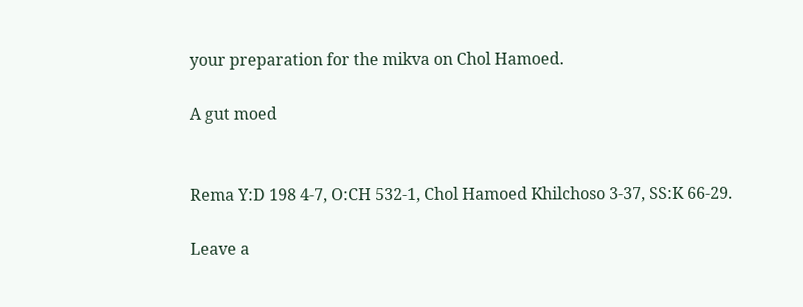your preparation for the mikva on Chol Hamoed.

A gut moed


Rema Y:D 198 4-7, O:CH 532-1, Chol Hamoed Khilchoso 3-37, SS:K 66-29.

Leave a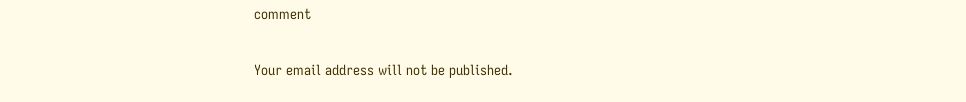comment

Your email address will not be published.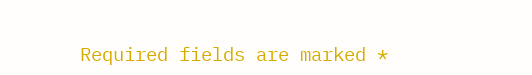Required fields are marked *